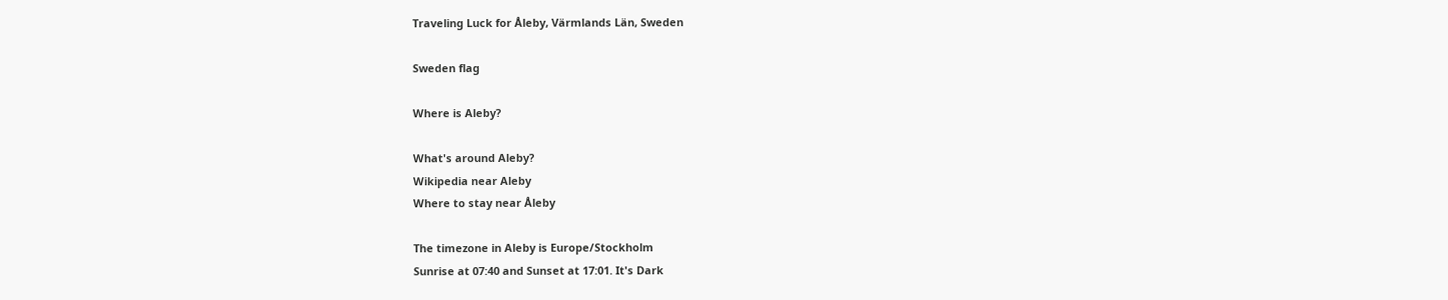Traveling Luck for Åleby, Värmlands Län, Sweden

Sweden flag

Where is Aleby?

What's around Aleby?
Wikipedia near Aleby
Where to stay near Åleby

The timezone in Aleby is Europe/Stockholm
Sunrise at 07:40 and Sunset at 17:01. It's Dark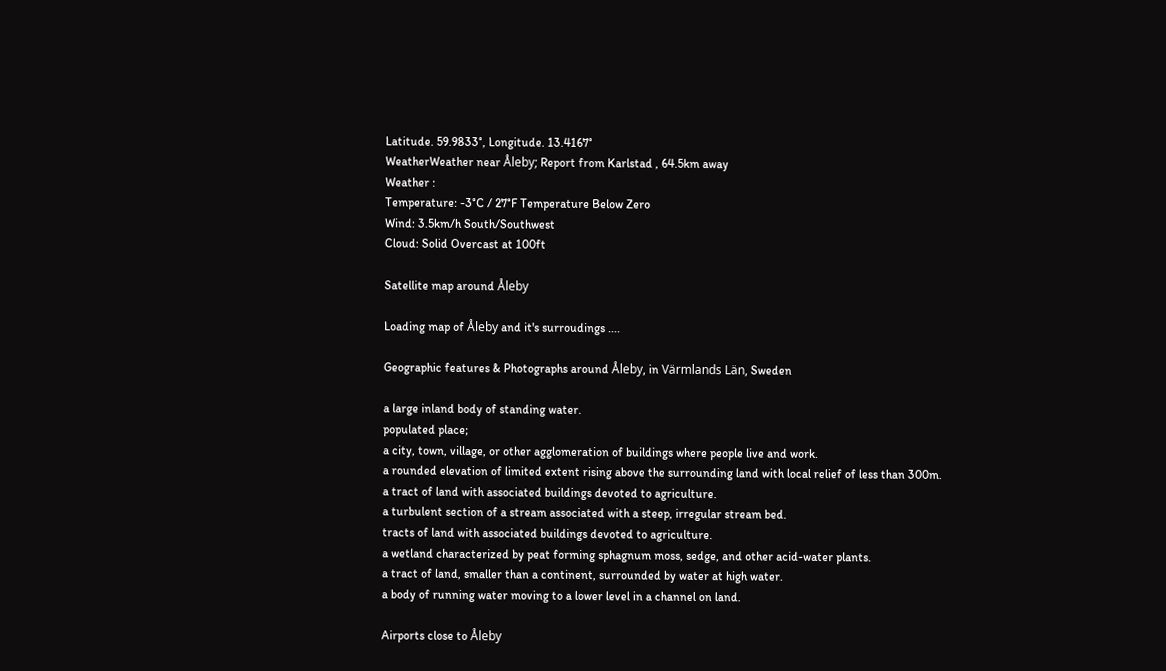Latitude. 59.9833°, Longitude. 13.4167°
WeatherWeather near Åleby; Report from Karlstad , 64.5km away
Weather :
Temperature: -3°C / 27°F Temperature Below Zero
Wind: 3.5km/h South/Southwest
Cloud: Solid Overcast at 100ft

Satellite map around Åleby

Loading map of Åleby and it's surroudings ....

Geographic features & Photographs around Åleby, in Värmlands Län, Sweden

a large inland body of standing water.
populated place;
a city, town, village, or other agglomeration of buildings where people live and work.
a rounded elevation of limited extent rising above the surrounding land with local relief of less than 300m.
a tract of land with associated buildings devoted to agriculture.
a turbulent section of a stream associated with a steep, irregular stream bed.
tracts of land with associated buildings devoted to agriculture.
a wetland characterized by peat forming sphagnum moss, sedge, and other acid-water plants.
a tract of land, smaller than a continent, surrounded by water at high water.
a body of running water moving to a lower level in a channel on land.

Airports close to Åleby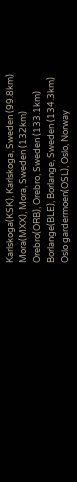Karlskoga(KSK), Karlskoga, Sweden (99.8km)
Mora(MXX), Mora, Sweden (132km)
Orebro(ORB), Orebro, Sweden (133.1km)
Borlange(BLE), Borlange, Sweden (134.3km)
Oslo gardermoen(OSL), Oslo, Norway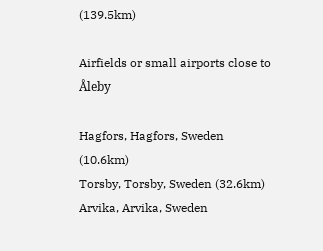(139.5km)

Airfields or small airports close to Åleby

Hagfors, Hagfors, Sweden (10.6km)
Torsby, Torsby, Sweden (32.6km)
Arvika, Arvika, Sweden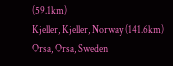(59.1km)
Kjeller, Kjeller, Norway (141.6km)
Orsa, Orsa, Sweden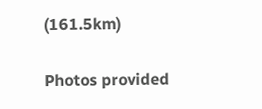(161.5km)

Photos provided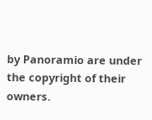by Panoramio are under the copyright of their owners.